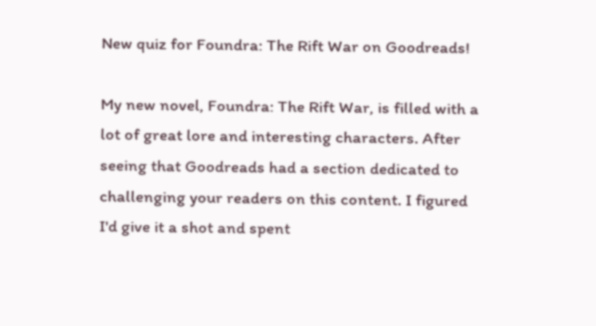New quiz for Foundra: The Rift War on Goodreads!

My new novel, Foundra: The Rift War, is filled with a lot of great lore and interesting characters. After seeing that Goodreads had a section dedicated to challenging your readers on this content. I figured I'd give it a shot and spent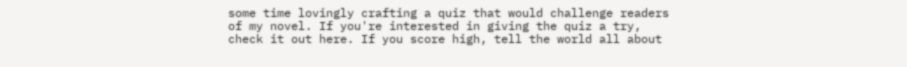some time lovingly crafting a quiz that would challenge readers of my novel. If you're interested in giving the quiz a try, check it out here. If you score high, tell the world all about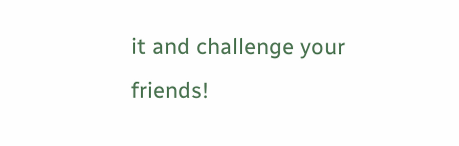it and challenge your friends!